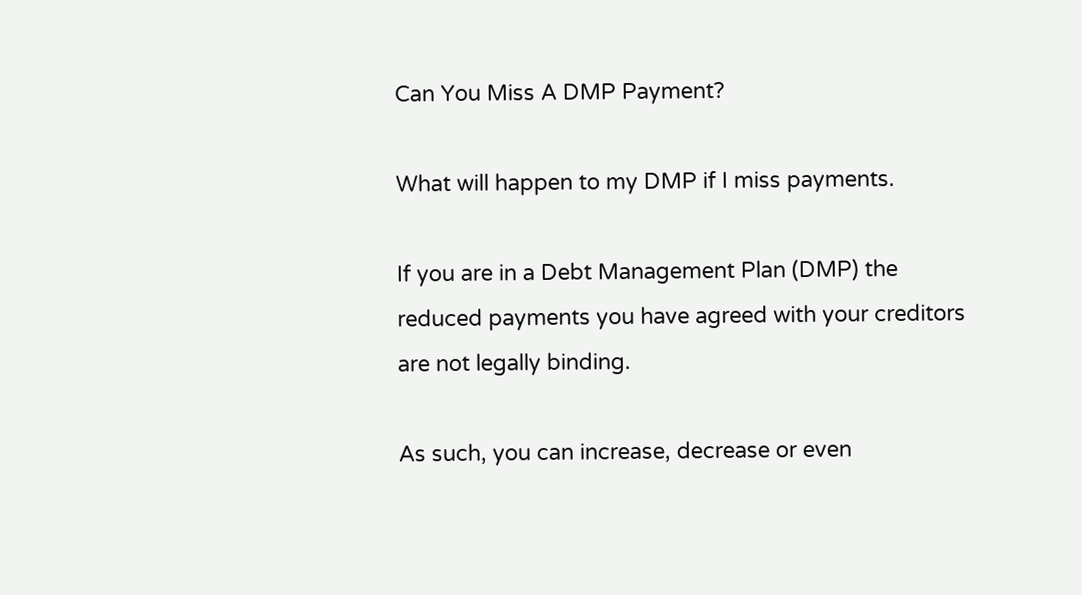Can You Miss A DMP Payment?

What will happen to my DMP if I miss payments.

If you are in a Debt Management Plan (DMP) the reduced payments you have agreed with your creditors are not legally binding.

As such, you can increase, decrease or even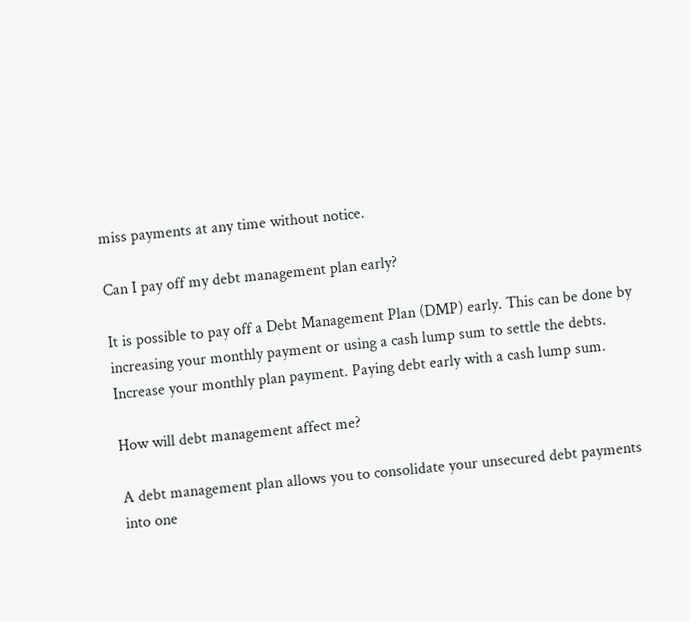miss payments at any time without notice.

Can I pay off my debt management plan early?

It is possible to pay off a Debt Management Plan (DMP) early. This can be done by increasing your monthly payment or using a cash lump sum to settle the debts. Increase your monthly plan payment. Paying debt early with a cash lump sum.

How will debt management affect me?

A debt management plan allows you to consolidate your unsecured debt payments into one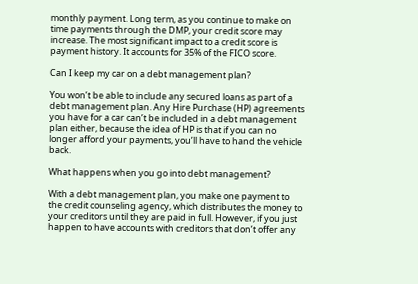monthly payment. Long term, as you continue to make on time payments through the DMP, your credit score may increase. The most significant impact to a credit score is payment history. It accounts for 35% of the FICO score.

Can I keep my car on a debt management plan?

You won’t be able to include any secured loans as part of a debt management plan. Any Hire Purchase (HP) agreements you have for a car can’t be included in a debt management plan either, because the idea of HP is that if you can no longer afford your payments, you’ll have to hand the vehicle back.

What happens when you go into debt management?

With a debt management plan, you make one payment to the credit counseling agency, which distributes the money to your creditors until they are paid in full. However, if you just happen to have accounts with creditors that don’t offer any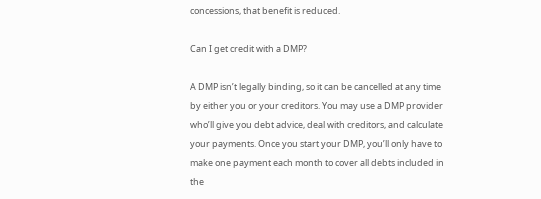concessions, that benefit is reduced.

Can I get credit with a DMP?

A DMP isn’t legally binding, so it can be cancelled at any time by either you or your creditors. You may use a DMP provider who’ll give you debt advice, deal with creditors, and calculate your payments. Once you start your DMP, you’ll only have to make one payment each month to cover all debts included in the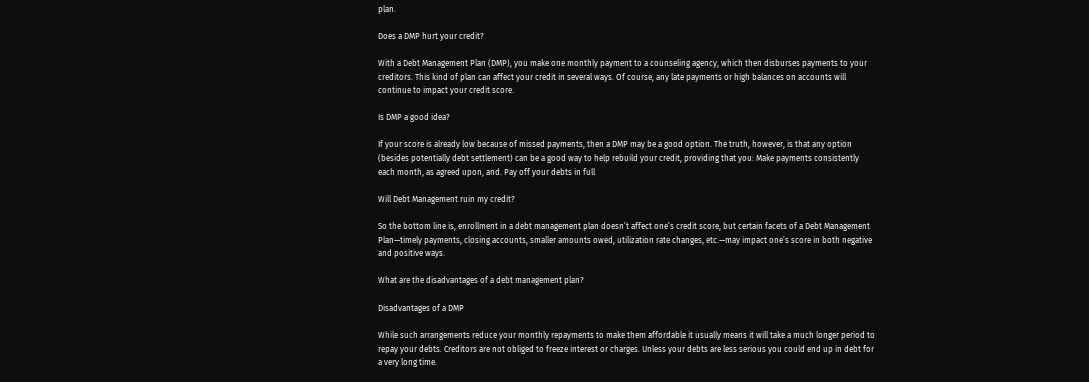plan.

Does a DMP hurt your credit?

With a Debt Management Plan (DMP), you make one monthly payment to a counseling agency, which then disburses payments to your creditors. This kind of plan can affect your credit in several ways. Of course, any late payments or high balances on accounts will continue to impact your credit score.

Is DMP a good idea?

If your score is already low because of missed payments, then a DMP may be a good option. The truth, however, is that any option (besides potentially debt settlement) can be a good way to help rebuild your credit, providing that you: Make payments consistently each month, as agreed upon, and. Pay off your debts in full

Will Debt Management ruin my credit?

So the bottom line is, enrollment in a debt management plan doesn’t affect one’s credit score, but certain facets of a Debt Management Plan—timely payments, closing accounts, smaller amounts owed, utilization rate changes, etc.—may impact one’s score in both negative and positive ways.

What are the disadvantages of a debt management plan?

Disadvantages of a DMP

While such arrangements reduce your monthly repayments to make them affordable it usually means it will take a much longer period to repay your debts. Creditors are not obliged to freeze interest or charges. Unless your debts are less serious you could end up in debt for a very long time.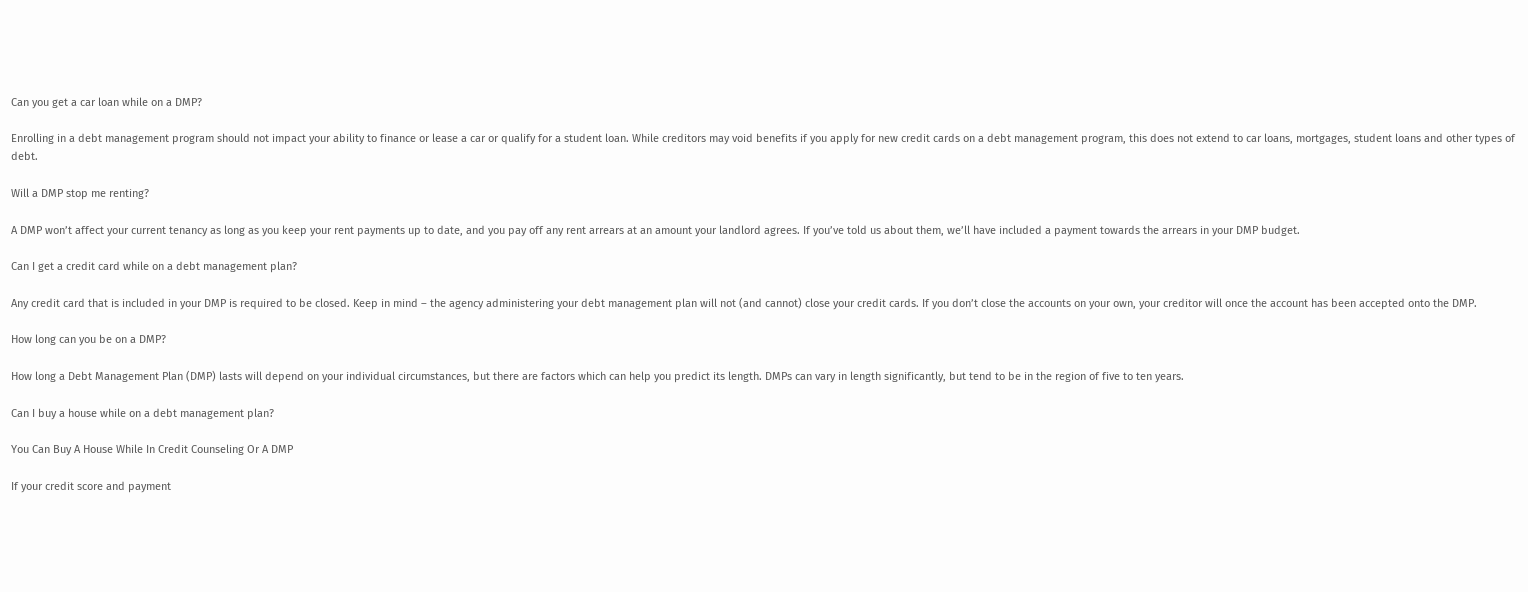Can you get a car loan while on a DMP?

Enrolling in a debt management program should not impact your ability to finance or lease a car or qualify for a student loan. While creditors may void benefits if you apply for new credit cards on a debt management program, this does not extend to car loans, mortgages, student loans and other types of debt.

Will a DMP stop me renting?

A DMP won’t affect your current tenancy as long as you keep your rent payments up to date, and you pay off any rent arrears at an amount your landlord agrees. If you’ve told us about them, we’ll have included a payment towards the arrears in your DMP budget.

Can I get a credit card while on a debt management plan?

Any credit card that is included in your DMP is required to be closed. Keep in mind – the agency administering your debt management plan will not (and cannot) close your credit cards. If you don’t close the accounts on your own, your creditor will once the account has been accepted onto the DMP.

How long can you be on a DMP?

How long a Debt Management Plan (DMP) lasts will depend on your individual circumstances, but there are factors which can help you predict its length. DMPs can vary in length significantly, but tend to be in the region of five to ten years.

Can I buy a house while on a debt management plan?

You Can Buy A House While In Credit Counseling Or A DMP

If your credit score and payment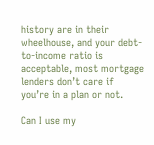history are in their wheelhouse, and your debt-to-income ratio is acceptable, most mortgage lenders don’t care if you’re in a plan or not.

Can I use my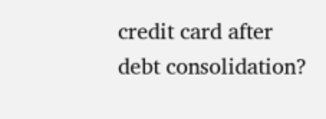credit card after debt consolidation?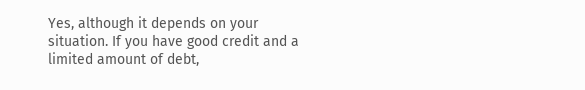Yes, although it depends on your situation. If you have good credit and a limited amount of debt,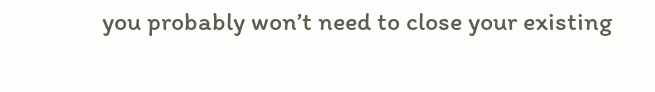you probably won’t need to close your existing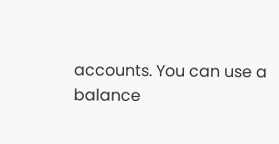accounts. You can use a balance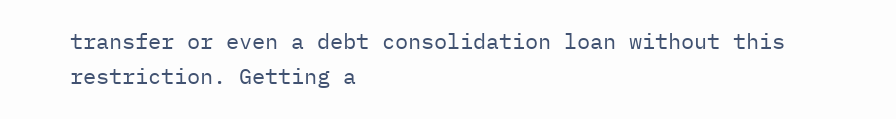transfer or even a debt consolidation loan without this restriction. Getting a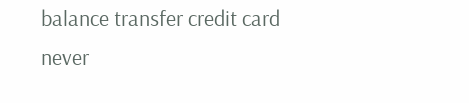balance transfer credit card never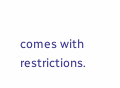comes with restrictions.